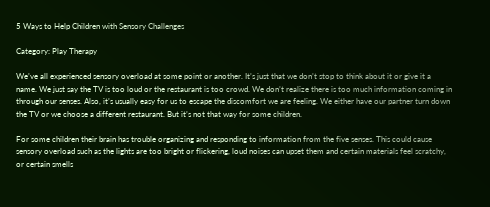5 Ways to Help Children with Sensory Challenges

Category: Play Therapy

We’ve all experienced sensory overload at some point or another. It’s just that we don’t stop to think about it or give it a name. We just say the TV is too loud or the restaurant is too crowd. We don’t realize there is too much information coming in through our senses. Also, it’s usually easy for us to escape the discomfort we are feeling. We either have our partner turn down the TV or we choose a different restaurant. But it’s not that way for some children.

For some children their brain has trouble organizing and responding to information from the five senses. This could cause sensory overload such as the lights are too bright or flickering, loud noises can upset them and certain materials feel scratchy, or certain smells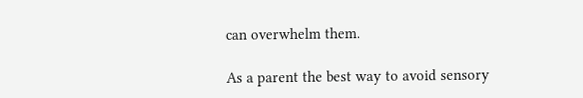can overwhelm them.

As a parent the best way to avoid sensory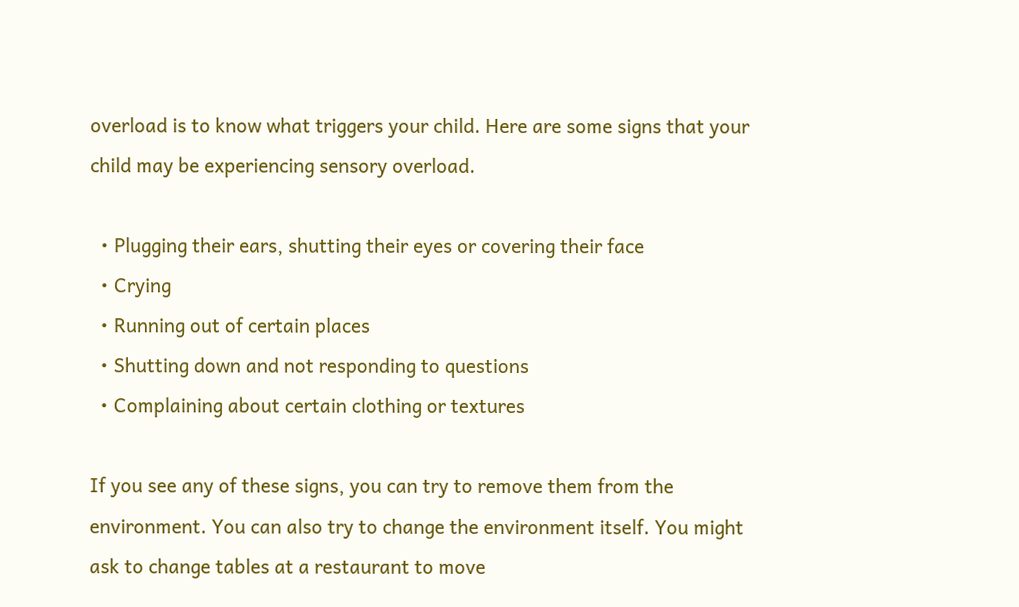overload is to know what triggers your child. Here are some signs that your child may be experiencing sensory overload.

  • Plugging their ears, shutting their eyes or covering their face
  • Crying
  • Running out of certain places
  • Shutting down and not responding to questions
  • Complaining about certain clothing or textures

If you see any of these signs, you can try to remove them from the environment. You can also try to change the environment itself. You might ask to change tables at a restaurant to move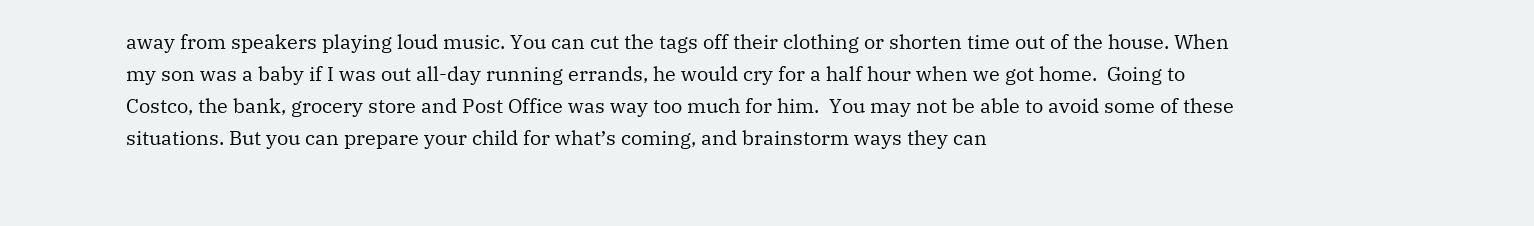away from speakers playing loud music. You can cut the tags off their clothing or shorten time out of the house. When my son was a baby if I was out all-day running errands, he would cry for a half hour when we got home.  Going to Costco, the bank, grocery store and Post Office was way too much for him.  You may not be able to avoid some of these situations. But you can prepare your child for what’s coming, and brainstorm ways they can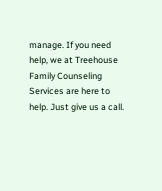manage. If you need help, we at Treehouse Family Counseling Services are here to help. Just give us a call.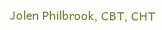Jolen Philbrook, CBT, CHT